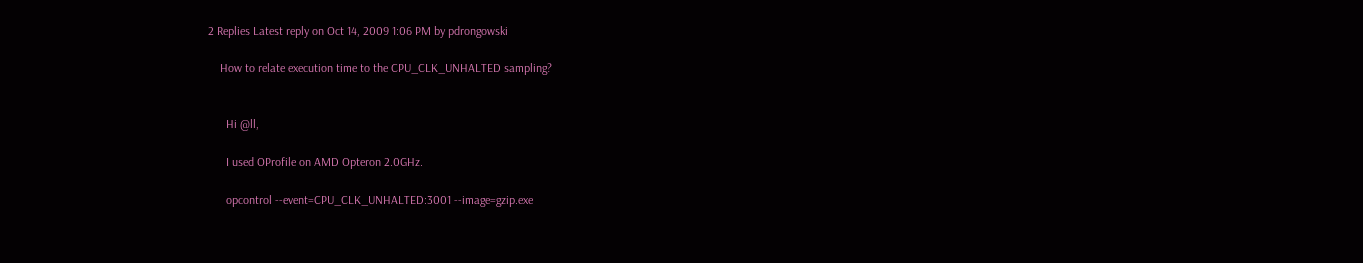2 Replies Latest reply on Oct 14, 2009 1:06 PM by pdrongowski

    How to relate execution time to the CPU_CLK_UNHALTED sampling?


      Hi @ll,

      I used OProfile on AMD Opteron 2.0GHz.

      opcontrol --event=CPU_CLK_UNHALTED:3001 --image=gzip.exe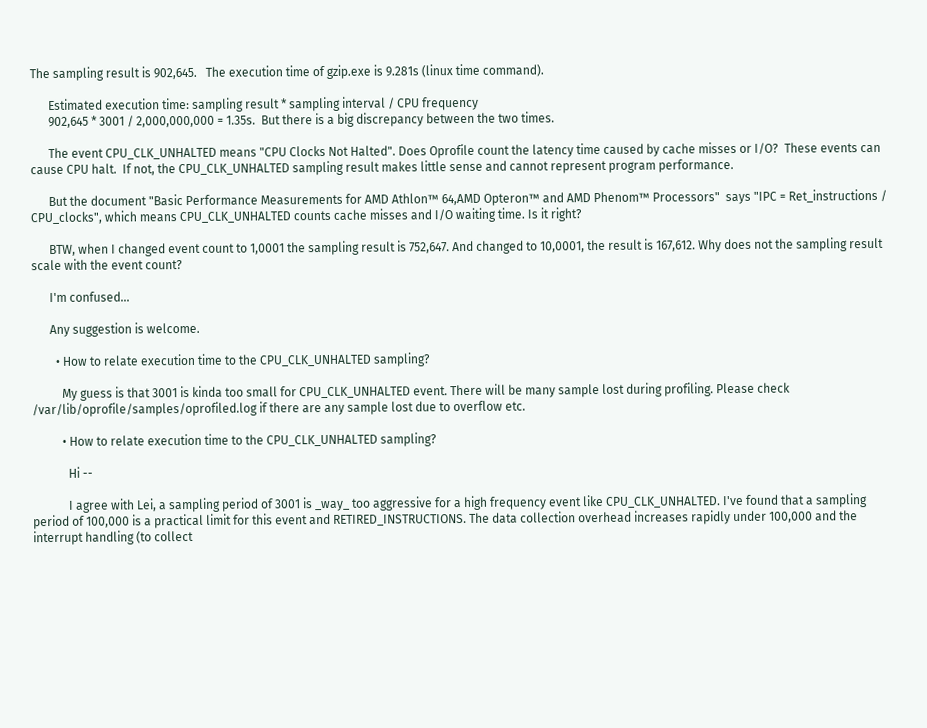The sampling result is 902,645.   The execution time of gzip.exe is 9.281s (linux time command).

      Estimated execution time: sampling result * sampling interval / CPU frequency
      902,645 * 3001 / 2,000,000,000 = 1.35s.  But there is a big discrepancy between the two times.

      The event CPU_CLK_UNHALTED means "CPU Clocks Not Halted". Does Oprofile count the latency time caused by cache misses or I/O?  These events can cause CPU halt.  If not, the CPU_CLK_UNHALTED sampling result makes little sense and cannot represent program performance.

      But the document "Basic Performance Measurements for AMD Athlon™ 64,AMD Opteron™ and AMD Phenom™ Processors"  says "IPC = Ret_instructions / CPU_clocks", which means CPU_CLK_UNHALTED counts cache misses and I/O waiting time. Is it right?

      BTW, when I changed event count to 1,0001 the sampling result is 752,647. And changed to 10,0001, the result is 167,612. Why does not the sampling result scale with the event count?

      I'm confused...

      Any suggestion is welcome.

        • How to relate execution time to the CPU_CLK_UNHALTED sampling?

          My guess is that 3001 is kinda too small for CPU_CLK_UNHALTED event. There will be many sample lost during profiling. Please check /var/lib/oprofile/samples/oprofiled.log if there are any sample lost due to overflow etc.

          • How to relate execution time to the CPU_CLK_UNHALTED sampling?

            Hi --

            I agree with Lei, a sampling period of 3001 is _way_ too aggressive for a high frequency event like CPU_CLK_UNHALTED. I've found that a sampling period of 100,000 is a practical limit for this event and RETIRED_INSTRUCTIONS. The data collection overhead increases rapidly under 100,000 and the interrupt handling (to collect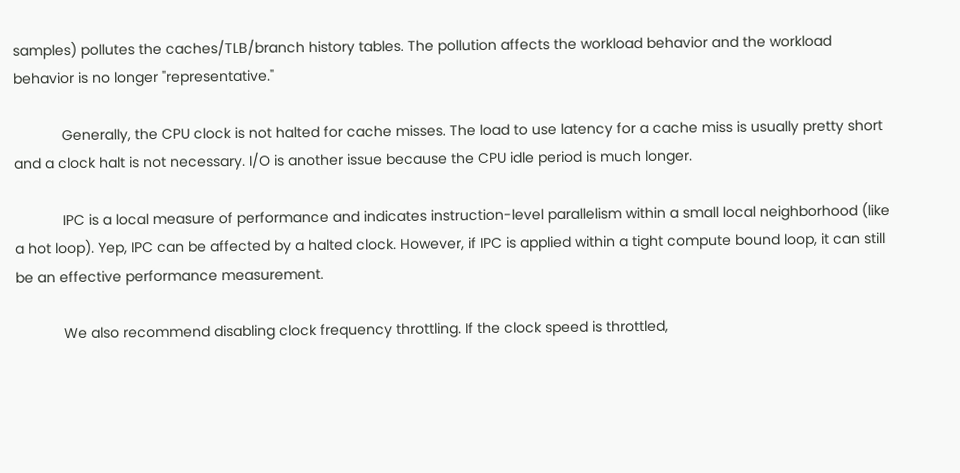samples) pollutes the caches/TLB/branch history tables. The pollution affects the workload behavior and the workload behavior is no longer "representative."

            Generally, the CPU clock is not halted for cache misses. The load to use latency for a cache miss is usually pretty short and a clock halt is not necessary. I/O is another issue because the CPU idle period is much longer.

            IPC is a local measure of performance and indicates instruction-level parallelism within a small local neighborhood (like a hot loop). Yep, IPC can be affected by a halted clock. However, if IPC is applied within a tight compute bound loop, it can still be an effective performance measurement.

            We also recommend disabling clock frequency throttling. If the clock speed is throttled,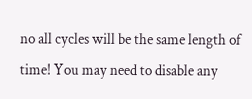no all cycles will be the same length of time! You may need to disable any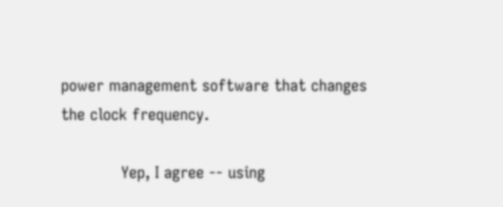power management software that changes the clock frequency.

            Yep, I agree -- using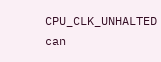CPU_CLK_UNHALTED can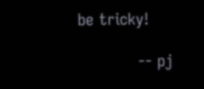be tricky!

            -- pj